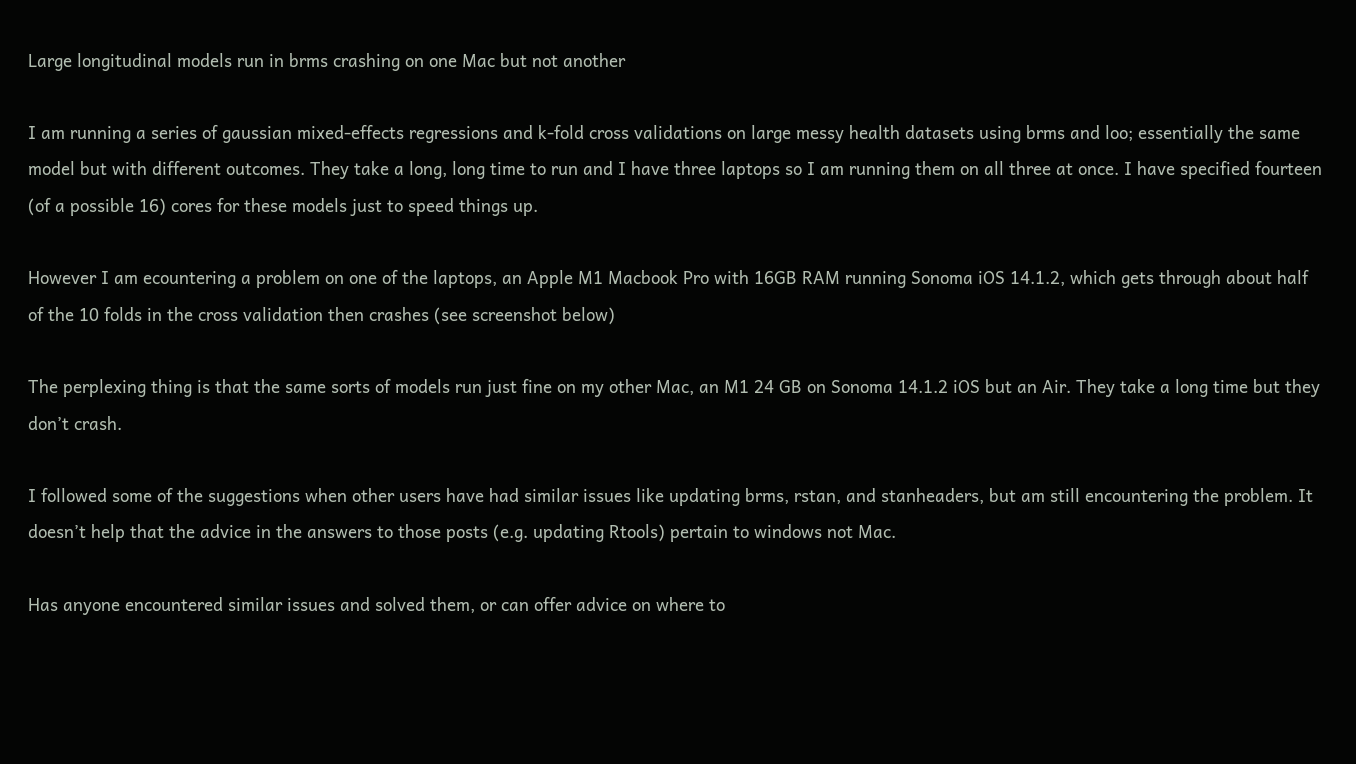Large longitudinal models run in brms crashing on one Mac but not another

I am running a series of gaussian mixed-effects regressions and k-fold cross validations on large messy health datasets using brms and loo; essentially the same model but with different outcomes. They take a long, long time to run and I have three laptops so I am running them on all three at once. I have specified fourteen (of a possible 16) cores for these models just to speed things up.

However I am ecountering a problem on one of the laptops, an Apple M1 Macbook Pro with 16GB RAM running Sonoma iOS 14.1.2, which gets through about half of the 10 folds in the cross validation then crashes (see screenshot below)

The perplexing thing is that the same sorts of models run just fine on my other Mac, an M1 24 GB on Sonoma 14.1.2 iOS but an Air. They take a long time but they don’t crash.

I followed some of the suggestions when other users have had similar issues like updating brms, rstan, and stanheaders, but am still encountering the problem. It doesn’t help that the advice in the answers to those posts (e.g. updating Rtools) pertain to windows not Mac.

Has anyone encountered similar issues and solved them, or can offer advice on where to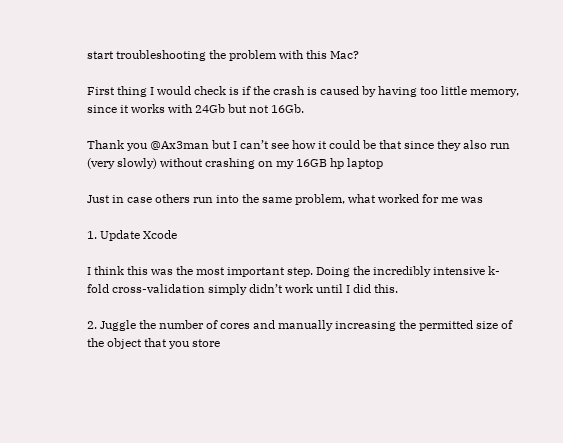start troubleshooting the problem with this Mac?

First thing I would check is if the crash is caused by having too little memory, since it works with 24Gb but not 16Gb.

Thank you @Ax3man but I can’t see how it could be that since they also run (very slowly) without crashing on my 16GB hp laptop

Just in case others run into the same problem, what worked for me was

1. Update Xcode

I think this was the most important step. Doing the incredibly intensive k-fold cross-validation simply didn’t work until I did this.

2. Juggle the number of cores and manually increasing the permitted size of the object that you store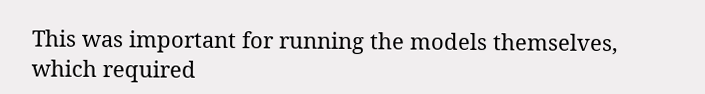This was important for running the models themselves, which required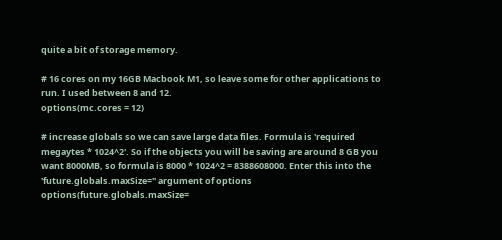quite a bit of storage memory.

# 16 cores on my 16GB Macbook M1, so leave some for other applications to run. I used between 8 and 12.
options(mc.cores = 12)

# increase globals so we can save large data files. Formula is 'required megaytes * 1024^2'. So if the objects you will be saving are around 8 GB you want 8000MB, so formula is 8000 * 1024^2 = 8388608000. Enter this into the 'future.globals.maxSize=" argument of options
options(future.globals.maxSize=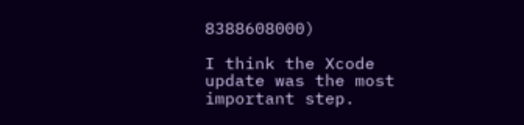8388608000)

I think the Xcode update was the most important step.